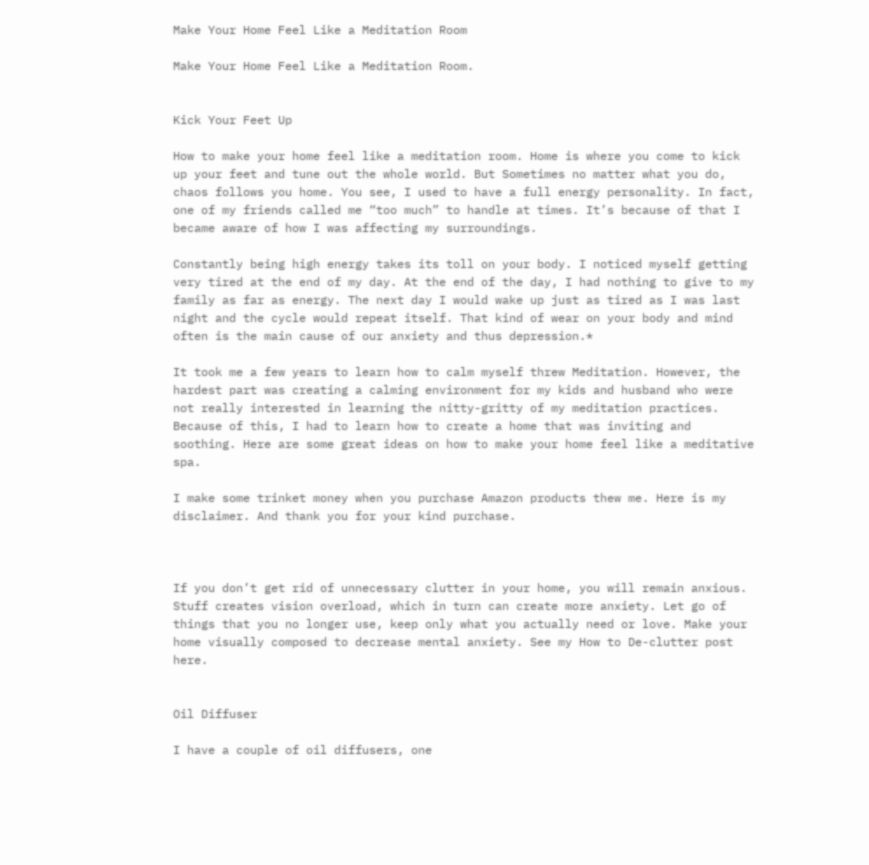Make Your Home Feel Like a Meditation Room

Make Your Home Feel Like a Meditation Room.


Kick Your Feet Up

How to make your home feel like a meditation room. Home is where you come to kick up your feet and tune out the whole world. But Sometimes no matter what you do, chaos follows you home. You see, I used to have a full energy personality. In fact, one of my friends called me “too much” to handle at times. It’s because of that I became aware of how I was affecting my surroundings.

Constantly being high energy takes its toll on your body. I noticed myself getting very tired at the end of my day. At the end of the day, I had nothing to give to my family as far as energy. The next day I would wake up just as tired as I was last night and the cycle would repeat itself. That kind of wear on your body and mind often is the main cause of our anxiety and thus depression.*

It took me a few years to learn how to calm myself threw Meditation. However, the hardest part was creating a calming environment for my kids and husband who were not really interested in learning the nitty-gritty of my meditation practices. Because of this, I had to learn how to create a home that was inviting and soothing. Here are some great ideas on how to make your home feel like a meditative spa.

I make some trinket money when you purchase Amazon products thew me. Here is my disclaimer. And thank you for your kind purchase.



If you don’t get rid of unnecessary clutter in your home, you will remain anxious. Stuff creates vision overload, which in turn can create more anxiety. Let go of things that you no longer use, keep only what you actually need or love. Make your home visually composed to decrease mental anxiety. See my How to De-clutter post here.


Oil Diffuser

I have a couple of oil diffusers, one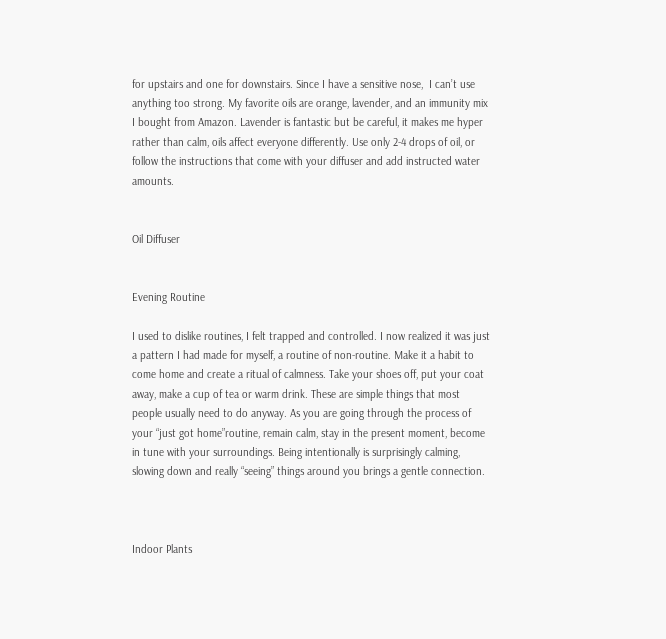for upstairs and one for downstairs. Since I have a sensitive nose,  I can’t use anything too strong. My favorite oils are orange, lavender, and an immunity mix I bought from Amazon. Lavender is fantastic but be careful, it makes me hyper rather than calm, oils affect everyone differently. Use only 2-4 drops of oil, or follow the instructions that come with your diffuser and add instructed water amounts.


Oil Diffuser


Evening Routine

I used to dislike routines, I felt trapped and controlled. I now realized it was just a pattern I had made for myself, a routine of non-routine. Make it a habit to come home and create a ritual of calmness. Take your shoes off, put your coat away, make a cup of tea or warm drink. These are simple things that most people usually need to do anyway. As you are going through the process of your “just got home”routine, remain calm, stay in the present moment, become in tune with your surroundings. Being intentionally is surprisingly calming, slowing down and really “seeing” things around you brings a gentle connection.



Indoor Plants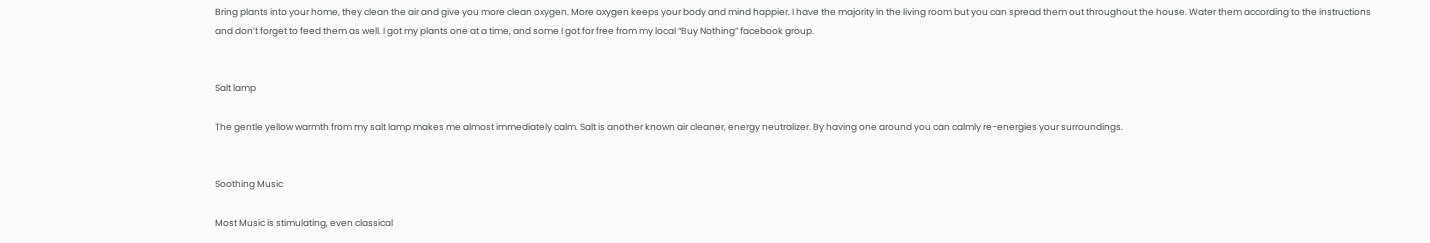Bring plants into your home, they clean the air and give you more clean oxygen. More oxygen keeps your body and mind happier. I have the majority in the living room but you can spread them out throughout the house. Water them according to the instructions and don’t forget to feed them as well. I got my plants one at a time, and some I got for free from my local “Buy Nothing” facebook group.


Salt lamp

The gentle yellow warmth from my salt lamp makes me almost immediately calm. Salt is another known air cleaner, energy neutralizer. By having one around you can calmly re-energies your surroundings.


Soothing Music

Most Music is stimulating, even classical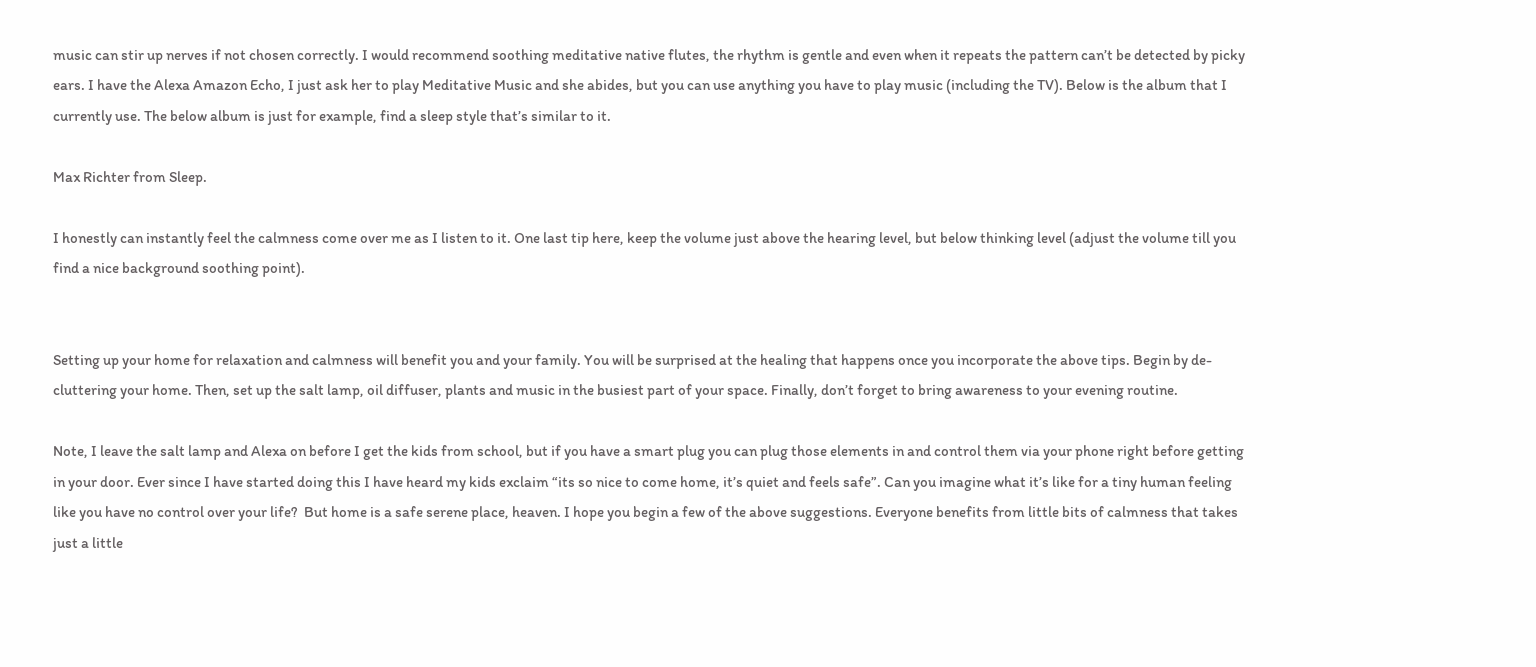music can stir up nerves if not chosen correctly. I would recommend soothing meditative native flutes, the rhythm is gentle and even when it repeats the pattern can’t be detected by picky ears. I have the Alexa Amazon Echo, I just ask her to play Meditative Music and she abides, but you can use anything you have to play music (including the TV). Below is the album that I currently use. The below album is just for example, find a sleep style that’s similar to it.

Max Richter from Sleep.

I honestly can instantly feel the calmness come over me as I listen to it. One last tip here, keep the volume just above the hearing level, but below thinking level (adjust the volume till you find a nice background soothing point).


Setting up your home for relaxation and calmness will benefit you and your family. You will be surprised at the healing that happens once you incorporate the above tips. Begin by de-cluttering your home. Then, set up the salt lamp, oil diffuser, plants and music in the busiest part of your space. Finally, don’t forget to bring awareness to your evening routine.

Note, I leave the salt lamp and Alexa on before I get the kids from school, but if you have a smart plug you can plug those elements in and control them via your phone right before getting in your door. Ever since I have started doing this I have heard my kids exclaim “its so nice to come home, it’s quiet and feels safe”. Can you imagine what it’s like for a tiny human feeling like you have no control over your life?  But home is a safe serene place, heaven. I hope you begin a few of the above suggestions. Everyone benefits from little bits of calmness that takes just a little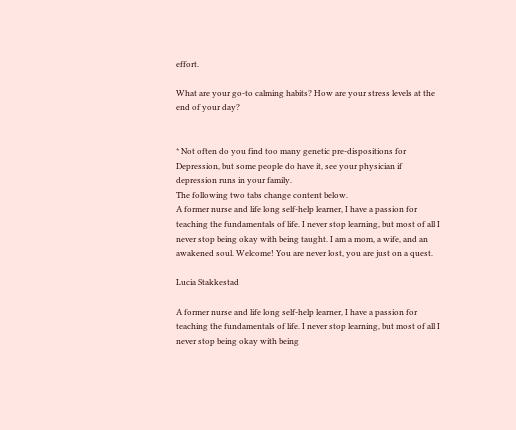effort.

What are your go-to calming habits? How are your stress levels at the end of your day?


* Not often do you find too many genetic pre-dispositions for Depression, but some people do have it, see your physician if depression runs in your family.
The following two tabs change content below.
A former nurse and life long self-help learner, I have a passion for teaching the fundamentals of life. I never stop learning, but most of all I never stop being okay with being taught. I am a mom, a wife, and an awakened soul. Welcome! You are never lost, you are just on a quest.

Lucia Stakkestad

A former nurse and life long self-help learner, I have a passion for teaching the fundamentals of life. I never stop learning, but most of all I never stop being okay with being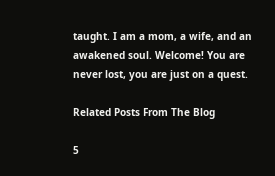taught. I am a mom, a wife, and an awakened soul. Welcome! You are never lost, you are just on a quest.

Related Posts From The Blog

5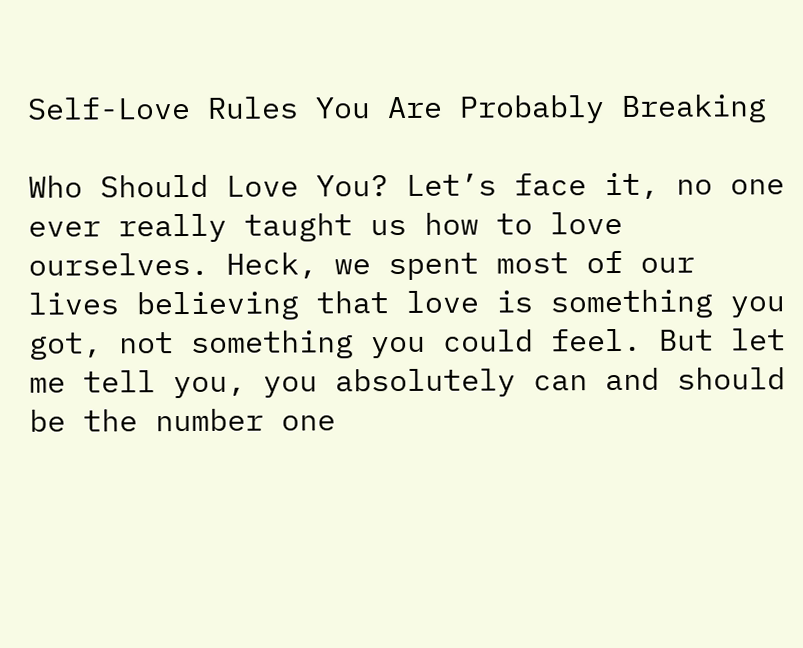Self-Love Rules You Are Probably Breaking

Who Should Love You? Let’s face it, no one ever really taught us how to love ourselves. Heck, we spent most of our lives believing that love is something you got, not something you could feel. But let me tell you, you absolutely can and should be the number one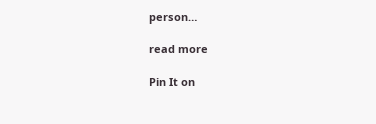person…

read more

Pin It on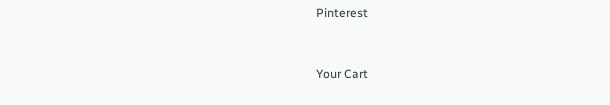Pinterest


Your Cart